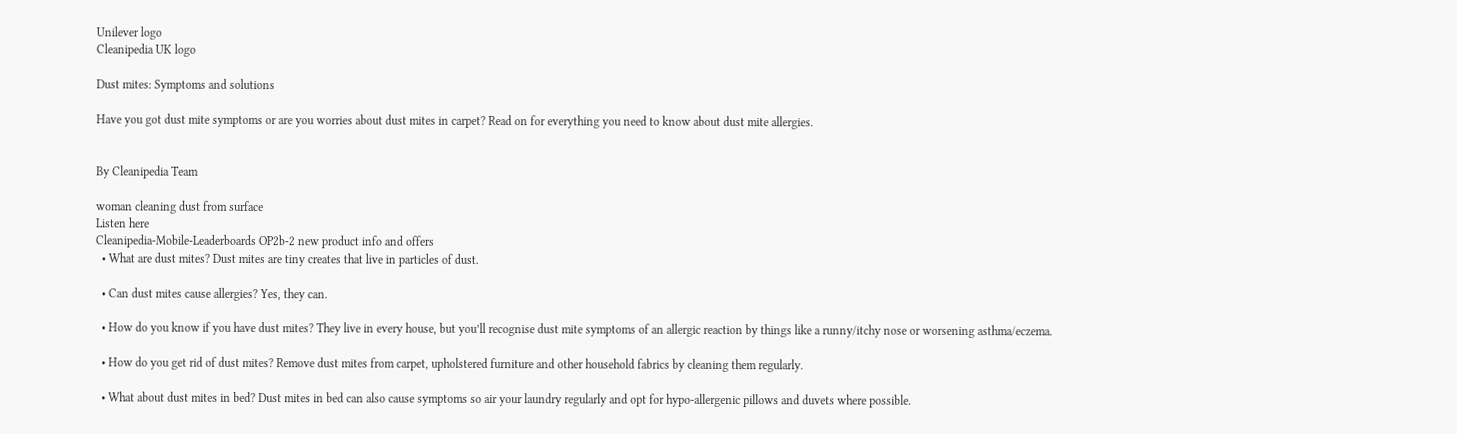Unilever logo
Cleanipedia UK logo

Dust mites: Symptoms and solutions

Have you got dust mite symptoms or are you worries about dust mites in carpet? Read on for everything you need to know about dust mite allergies.


By Cleanipedia Team

woman cleaning dust from surface
Listen here
Cleanipedia-Mobile-Leaderboards OP2b-2 new product info and offers
  • What are dust mites? Dust mites are tiny creates that live in particles of dust.

  • Can dust mites cause allergies? Yes, they can.

  • How do you know if you have dust mites? They live in every house, but you’ll recognise dust mite symptoms of an allergic reaction by things like a runny/itchy nose or worsening asthma/eczema.

  • How do you get rid of dust mites? Remove dust mites from carpet, upholstered furniture and other household fabrics by cleaning them regularly.

  • What about dust mites in bed? Dust mites in bed can also cause symptoms so air your laundry regularly and opt for hypo-allergenic pillows and duvets where possible.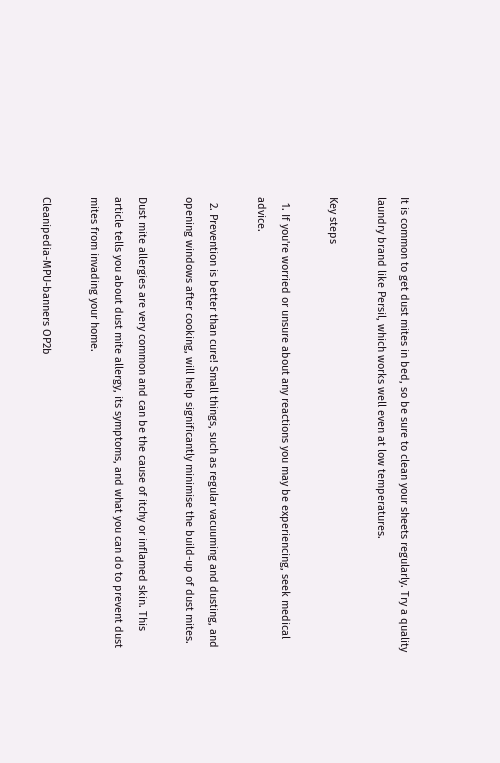It is common to get dust mites in bed, so be sure to clean your sheets regularly. Try a quality laundry brand like Persil, which works well even at low temperatures.

Key steps

  1. If you're worried or unsure about any reactions you may be experiencing, seek medical advice.

  2. Prevention is better than cure! Small things, such as regular vacuuming and dusting, and opening windows after cooking, will help significantly minimise the build-up of dust mites.

Dust mite allergies are very common and can be the cause of itchy or inflamed skin. This article tells you about dust mite allergy, its symptoms, and what you can do to prevent dust mites from invading your home.

Cleanipedia-MPU-banners OP2b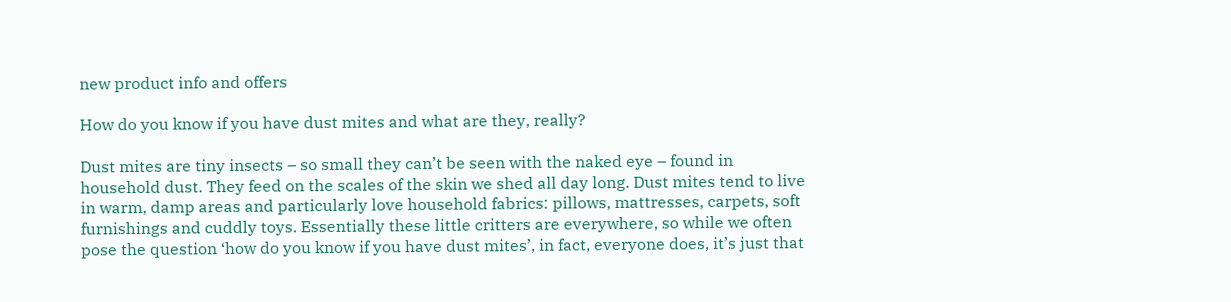new product info and offers

How do you know if you have dust mites and what are they, really?

Dust mites are tiny insects – so small they can’t be seen with the naked eye – found in household dust. They feed on the scales of the skin we shed all day long. Dust mites tend to live in warm, damp areas and particularly love household fabrics: pillows, mattresses, carpets, soft furnishings and cuddly toys. Essentially these little critters are everywhere, so while we often pose the question ‘how do you know if you have dust mites’, in fact, everyone does, it’s just that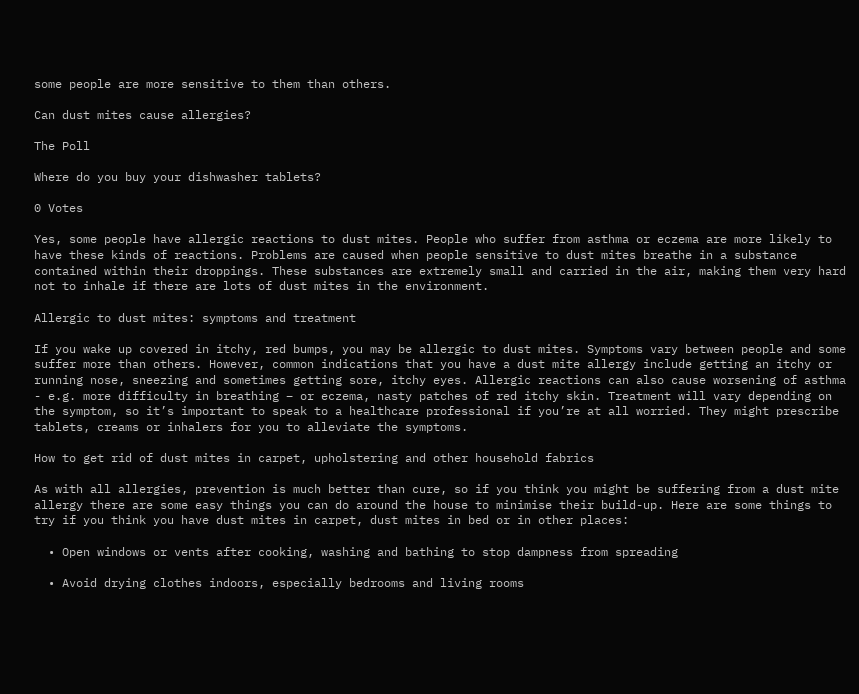some people are more sensitive to them than others.

Can dust mites cause allergies?

The Poll

Where do you buy your dishwasher tablets?

0 Votes

Yes, some people have allergic reactions to dust mites. People who suffer from asthma or eczema are more likely to have these kinds of reactions. Problems are caused when people sensitive to dust mites breathe in a substance contained within their droppings. These substances are extremely small and carried in the air, making them very hard not to inhale if there are lots of dust mites in the environment.

Allergic to dust mites: symptoms and treatment

If you wake up covered in itchy, red bumps, you may be allergic to dust mites. Symptoms vary between people and some suffer more than others. However, common indications that you have a dust mite allergy include getting an itchy or running nose, sneezing and sometimes getting sore, itchy eyes. Allergic reactions can also cause worsening of asthma - e.g. more difficulty in breathing – or eczema, nasty patches of red itchy skin. Treatment will vary depending on the symptom, so it’s important to speak to a healthcare professional if you’re at all worried. They might prescribe tablets, creams or inhalers for you to alleviate the symptoms.

How to get rid of dust mites in carpet, upholstering and other household fabrics

As with all allergies, prevention is much better than cure, so if you think you might be suffering from a dust mite allergy there are some easy things you can do around the house to minimise their build-up. Here are some things to try if you think you have dust mites in carpet, dust mites in bed or in other places:

  • Open windows or vents after cooking, washing and bathing to stop dampness from spreading

  • Avoid drying clothes indoors, especially bedrooms and living rooms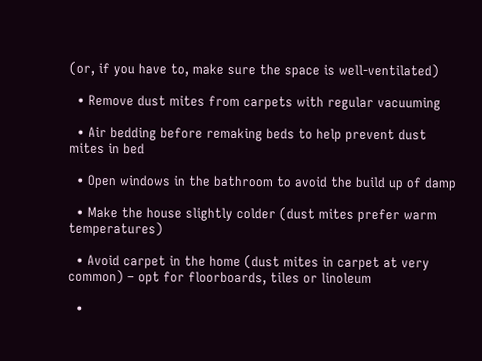(or, if you have to, make sure the space is well-ventilated)

  • Remove dust mites from carpets with regular vacuuming

  • Air bedding before remaking beds to help prevent dust mites in bed

  • Open windows in the bathroom to avoid the build up of damp

  • Make the house slightly colder (dust mites prefer warm temperatures)

  • Avoid carpet in the home (dust mites in carpet at very common) – opt for floorboards, tiles or linoleum

  •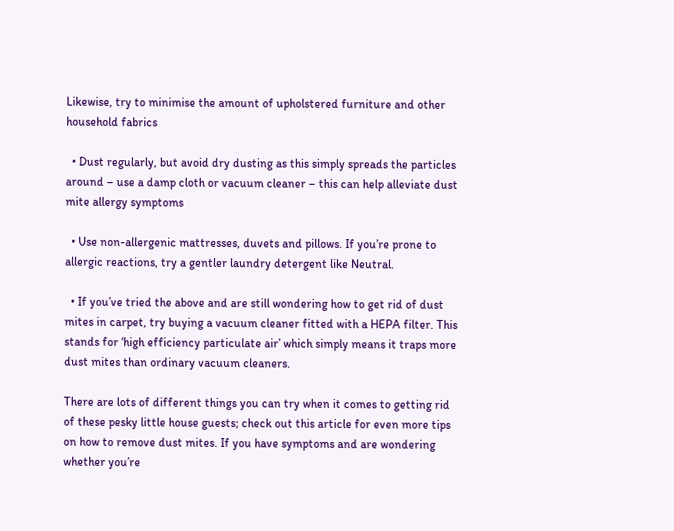Likewise, try to minimise the amount of upholstered furniture and other household fabrics

  • Dust regularly, but avoid dry dusting as this simply spreads the particles around – use a damp cloth or vacuum cleaner – this can help alleviate dust mite allergy symptoms

  • Use non-allergenic mattresses, duvets and pillows. If you’re prone to allergic reactions, try a gentler laundry detergent like Neutral.

  • If you’ve tried the above and are still wondering how to get rid of dust mites in carpet, try buying a vacuum cleaner fitted with a HEPA filter. This stands for ‘high efficiency particulate air’ which simply means it traps more dust mites than ordinary vacuum cleaners.

There are lots of different things you can try when it comes to getting rid of these pesky little house guests; check out this article for even more tips on how to remove dust mites. If you have symptoms and are wondering whether you’re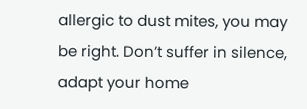allergic to dust mites, you may be right. Don’t suffer in silence, adapt your home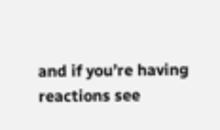and if you’re having reactions see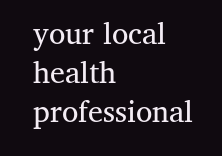your local health professional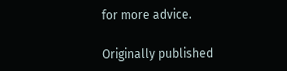for more advice.

Originally published